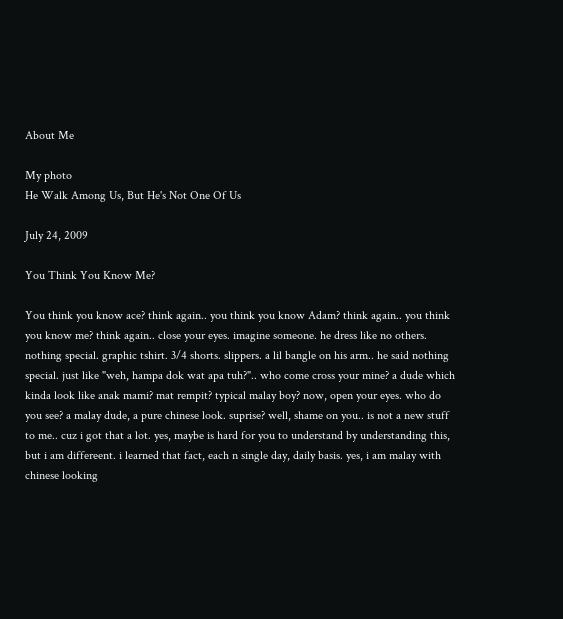About Me

My photo
He Walk Among Us, But He's Not One Of Us

July 24, 2009

You Think You Know Me?

You think you know ace? think again.. you think you know Adam? think again.. you think you know me? think again.. close your eyes. imagine someone. he dress like no others. nothing special. graphic tshirt. 3/4 shorts. slippers. a lil bangle on his arm.. he said nothing special. just like "weh, hampa dok wat apa tuh?".. who come cross your mine? a dude which kinda look like anak mami? mat rempit? typical malay boy? now, open your eyes. who do you see? a malay dude, a pure chinese look. suprise? well, shame on you.. is not a new stuff to me.. cuz i got that a lot. yes, maybe is hard for you to understand by understanding this, but i am differeent. i learned that fact, each n single day, daily basis. yes, i am malay with chinese looking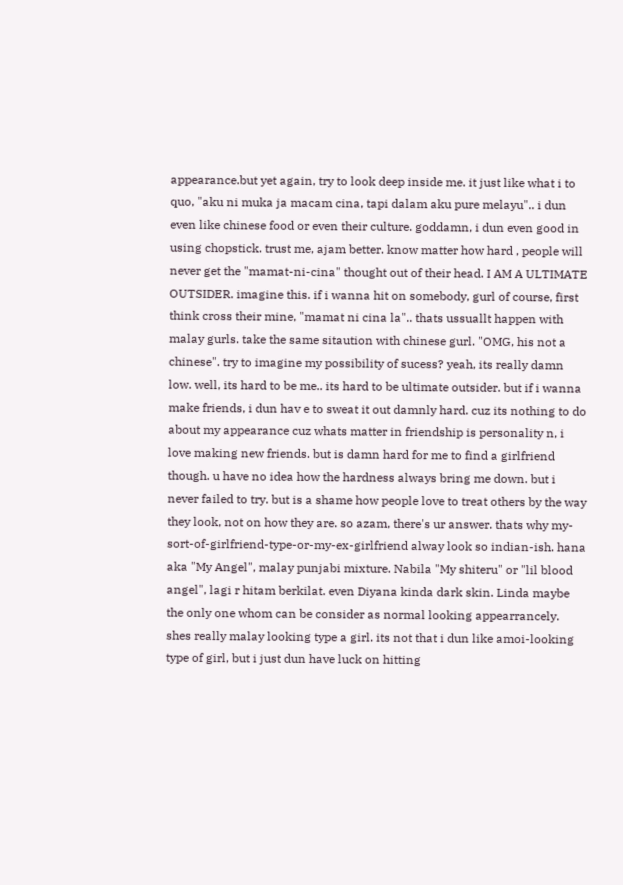appearance.but yet again, try to look deep inside me. it just like what i to quo, "aku ni muka ja macam cina, tapi dalam aku pure melayu".. i dun even like chinese food or even their culture. goddamn, i dun even good in using chopstick. trust me, ajam better. know matter how hard , people will never get the "mamat-ni-cina" thought out of their head. I AM A ULTIMATE OUTSIDER. imagine this. if i wanna hit on somebody, gurl of course, first think cross their mine, "mamat ni cina la".. thats ussuallt happen with malay gurls. take the same sitaution with chinese gurl. "OMG, his not a chinese". try to imagine my possibility of sucess? yeah, its really damn low. well, its hard to be me.. its hard to be ultimate outsider. but if i wanna make friends, i dun hav e to sweat it out damnly hard. cuz its nothing to do about my appearance cuz whats matter in friendship is personality n, i love making new friends. but is damn hard for me to find a girlfriend though. u have no idea how the hardness always bring me down. but i never failed to try. but is a shame how people love to treat others by the way they look, not on how they are. so azam, there's ur answer. thats why my-sort-of-girlfriend-type-or-my-ex-girlfriend alway look so indian-ish. hana aka "My Angel", malay punjabi mixture. Nabila "My shiteru" or "lil blood angel", lagi r hitam berkilat. even Diyana kinda dark skin. Linda maybe the only one whom can be consider as normal looking appearrancely. shes really malay looking type a girl. its not that i dun like amoi-looking type of girl, but i just dun have luck on hitting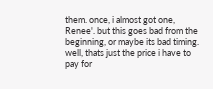them. once, i almost got one, Renee'. but this goes bad from the beginning, or maybe its bad timing. well, thats just the price i have to pay for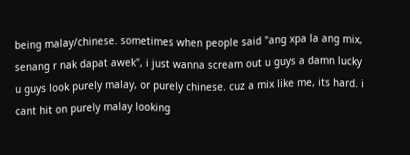being malay/chinese. sometimes when people said "ang xpa la ang mix, senang r nak dapat awek", i just wanna scream out u guys a damn lucky u guys look purely malay, or purely chinese. cuz a mix like me, its hard. i cant hit on purely malay looking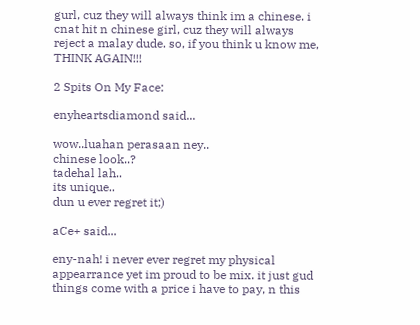gurl, cuz they will always think im a chinese. i cnat hit n chinese girl, cuz they will always reject a malay dude. so, if you think u know me, THINK AGAIN!!!

2 Spits On My Face:

enyheartsdiamond said...

wow..luahan perasaan ney..
chinese look..?
tadehal lah..
its unique..
dun u ever regret it;)

aCe+ said...

eny-nah! i never ever regret my physical appearrance yet im proud to be mix. it just gud things come with a price i have to pay, n this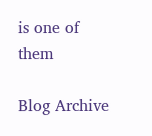is one of them

Blog Archive